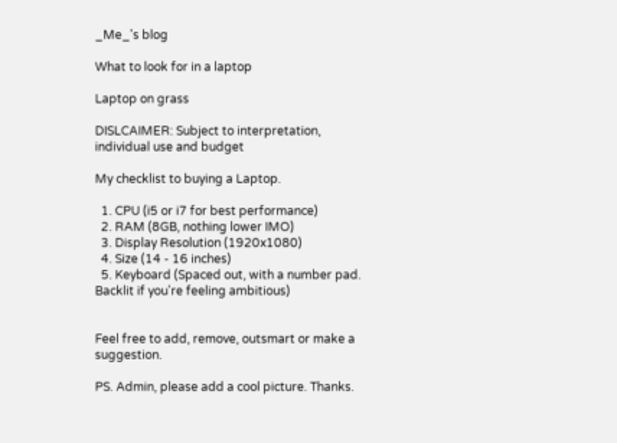_Me_'s blog

What to look for in a laptop

Laptop on grass

DISLCAIMER: Subject to interpretation, individual use and budget

My checklist to buying a Laptop.

  1. CPU (i5 or i7 for best performance)
  2. RAM (8GB, nothing lower IMO)
  3. Display Resolution (1920x1080)
  4. Size (14 - 16 inches)
  5. Keyboard (Spaced out, with a number pad. Backlit if you're feeling ambitious)


Feel free to add, remove, outsmart or make a suggestion.

PS. Admin, please add a cool picture. Thanks.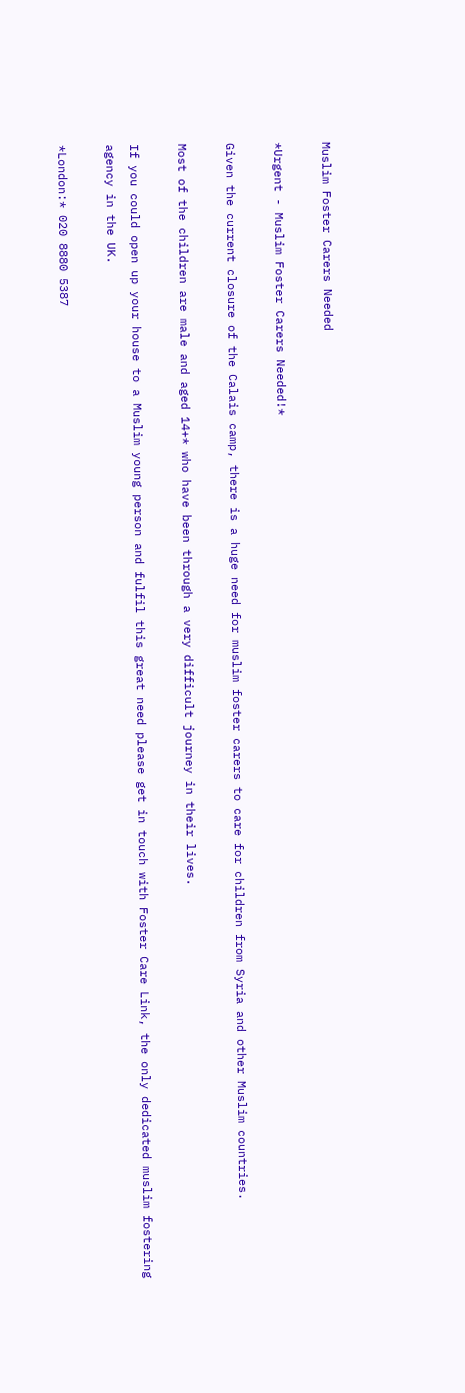Muslim Foster Carers Needed

*Urgent - Muslim Foster Carers Needed!*

Given the current closure of the Calais camp, there is a huge need for muslim foster carers to care for children from Syria and other Muslim countries.

Most of the children are male and aged 14+* who have been through a very difficult journey in their lives.

If you could open up your house to a Muslim young person and fulfil this great need please get in touch with Foster Care Link, the only dedicated muslim fostering agency in the UK.

*London:* 020 8880 5387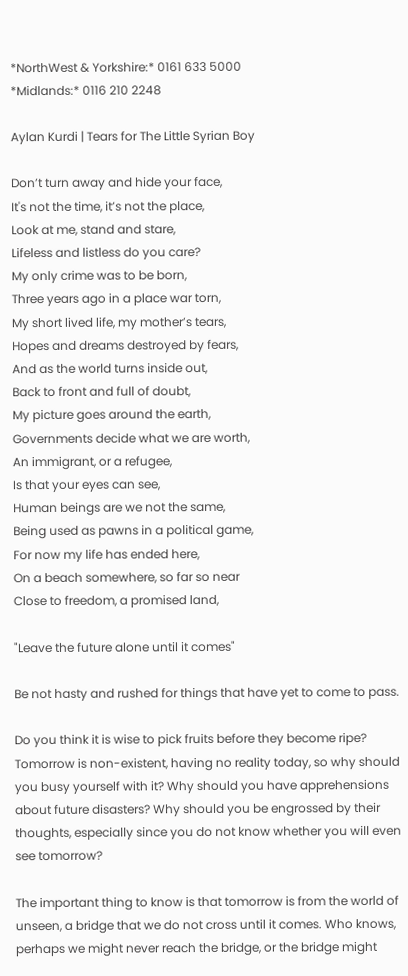*NorthWest & Yorkshire:* 0161 633 5000
*Midlands:* 0116 210 2248

Aylan Kurdi | Tears for The Little Syrian Boy

Don’t turn away and hide your face,
It's not the time, it’s not the place,
Look at me, stand and stare,
Lifeless and listless do you care?
My only crime was to be born,
Three years ago in a place war torn,
My short lived life, my mother’s tears,
Hopes and dreams destroyed by fears,
And as the world turns inside out,
Back to front and full of doubt,
My picture goes around the earth,
Governments decide what we are worth,
An immigrant, or a refugee,
Is that your eyes can see,
Human beings are we not the same,
Being used as pawns in a political game,
For now my life has ended here,
On a beach somewhere, so far so near
Close to freedom, a promised land,

"Leave the future alone until it comes"

Be not hasty and rushed for things that have yet to come to pass.

Do you think it is wise to pick fruits before they become ripe? Tomorrow is non-existent, having no reality today, so why should you busy yourself with it? Why should you have apprehensions about future disasters? Why should you be engrossed by their thoughts, especially since you do not know whether you will even see tomorrow?

The important thing to know is that tomorrow is from the world of unseen, a bridge that we do not cross until it comes. Who knows, perhaps we might never reach the bridge, or the bridge might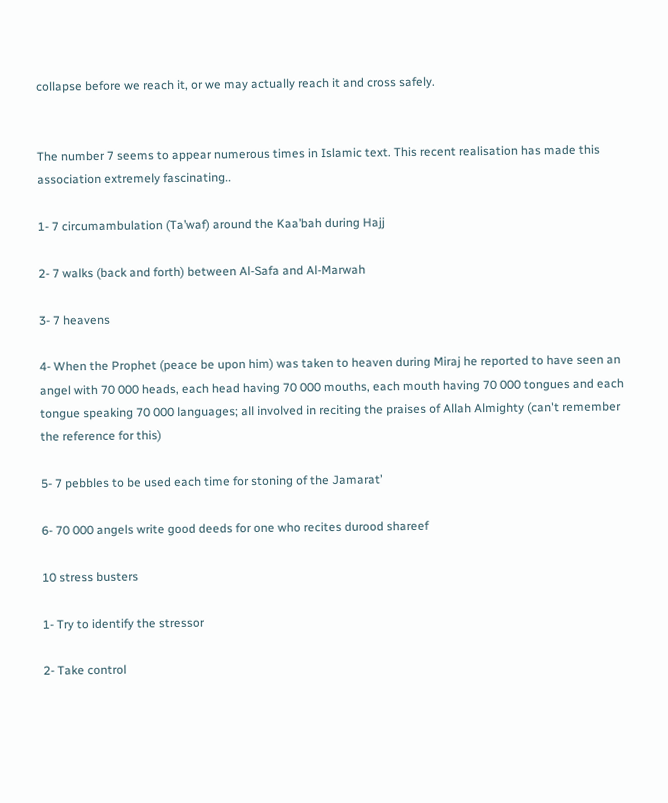collapse before we reach it, or we may actually reach it and cross safely.


The number 7 seems to appear numerous times in Islamic text. This recent realisation has made this association extremely fascinating..

1- 7 circumambulation (Ta’waf) around the Kaa’bah during Hajj

2- 7 walks (back and forth) between Al-Safa and Al-Marwah

3- 7 heavens

4- When the Prophet (peace be upon him) was taken to heaven during Miraj he reported to have seen an angel with 70 000 heads, each head having 70 000 mouths, each mouth having 70 000 tongues and each tongue speaking 70 000 languages; all involved in reciting the praises of Allah Almighty (can't remember the reference for this)

5- 7 pebbles to be used each time for stoning of the Jamarat’

6- 70 000 angels write good deeds for one who recites durood shareef

10 stress busters

1- Try to identify the stressor

2- Take control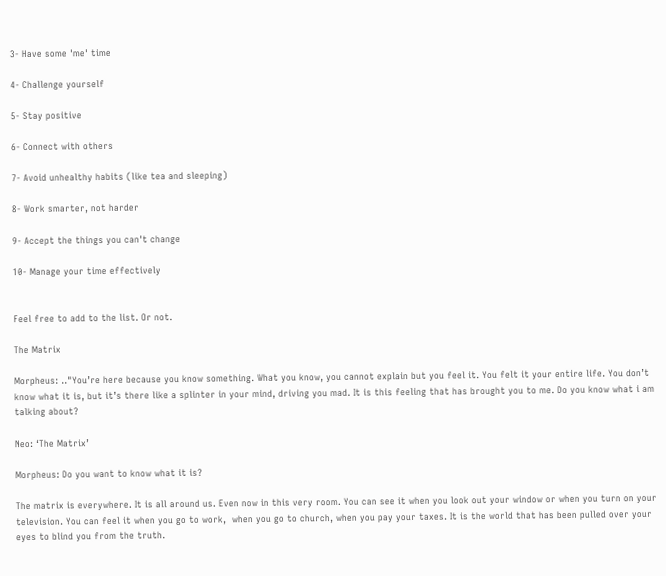3- Have some 'me' time

4- Challenge yourself

5- Stay positive

6- Connect with others

7- Avoid unhealthy habits (like tea and sleeping)

8- Work smarter, not harder

9- Accept the things you can't change

10- Manage your time effectively


Feel free to add to the list. Or not.

The Matrix

Morpheus: .."You’re here because you know something. What you know, you cannot explain but you feel it. You felt it your entire life. You don’t know what it is, but it’s there like a splinter in your mind, driving you mad. It is this feeling that has brought you to me. Do you know what i am talking about?

Neo: ‘The Matrix’

Morpheus: Do you want to know what it is?

The matrix is everywhere. It is all around us. Even now in this very room. You can see it when you look out your window or when you turn on your television. You can feel it when you go to work,  when you go to church, when you pay your taxes. It is the world that has been pulled over your eyes to blind you from the truth.